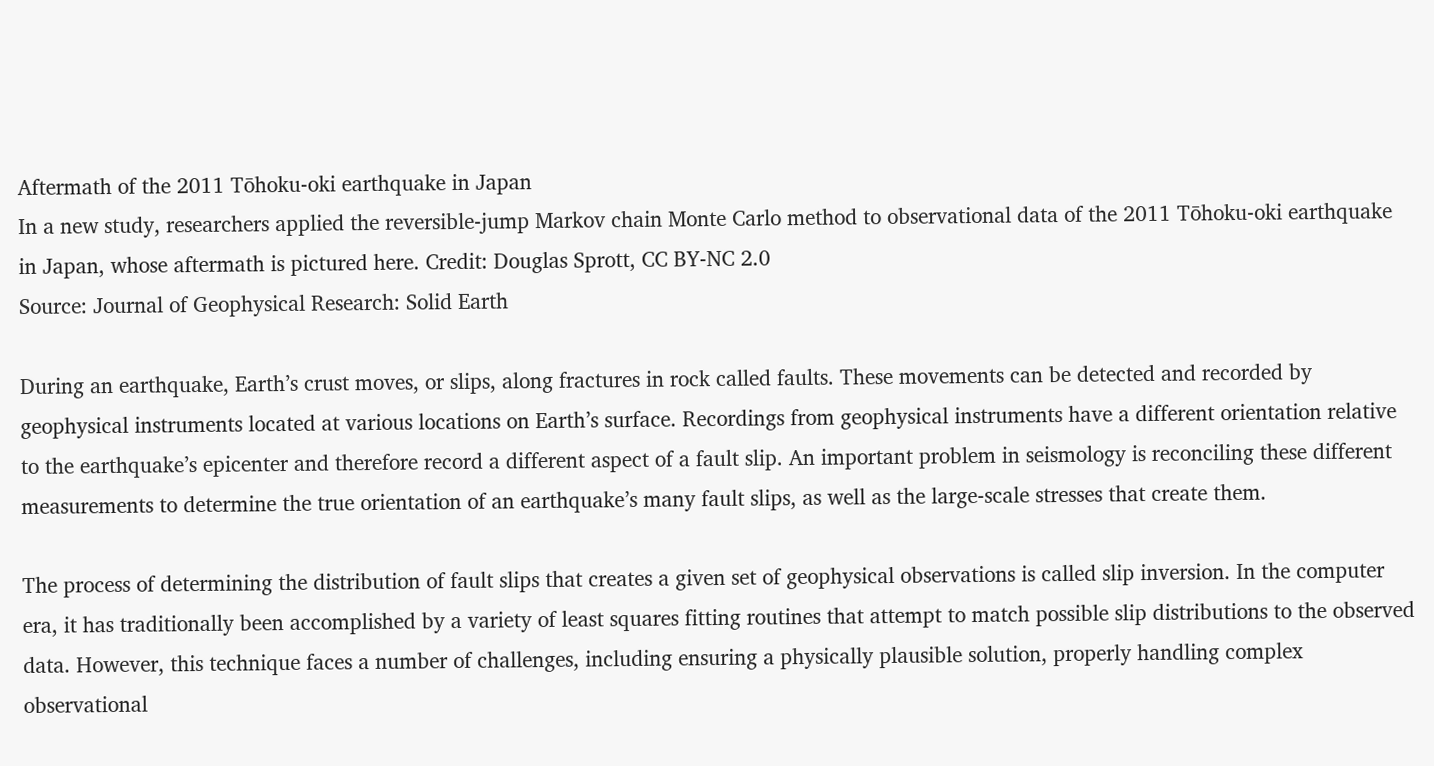Aftermath of the 2011 Tōhoku-oki earthquake in Japan
In a new study, researchers applied the reversible-jump Markov chain Monte Carlo method to observational data of the 2011 Tōhoku-oki earthquake in Japan, whose aftermath is pictured here. Credit: Douglas Sprott, CC BY-NC 2.0
Source: Journal of Geophysical Research: Solid Earth

During an earthquake, Earth’s crust moves, or slips, along fractures in rock called faults. These movements can be detected and recorded by geophysical instruments located at various locations on Earth’s surface. Recordings from geophysical instruments have a different orientation relative to the earthquake’s epicenter and therefore record a different aspect of a fault slip. An important problem in seismology is reconciling these different measurements to determine the true orientation of an earthquake’s many fault slips, as well as the large-scale stresses that create them.

The process of determining the distribution of fault slips that creates a given set of geophysical observations is called slip inversion. In the computer era, it has traditionally been accomplished by a variety of least squares fitting routines that attempt to match possible slip distributions to the observed data. However, this technique faces a number of challenges, including ensuring a physically plausible solution, properly handling complex observational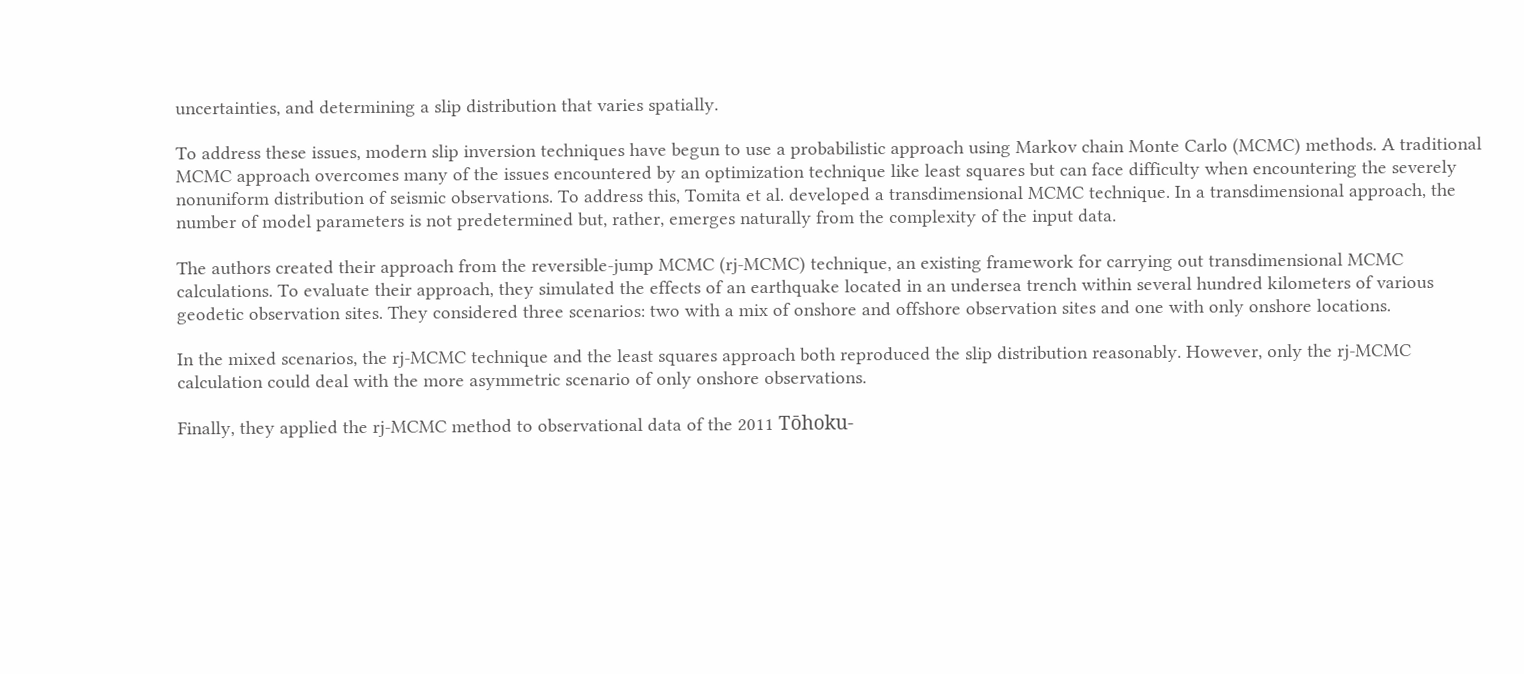uncertainties, and determining a slip distribution that varies spatially.

To address these issues, modern slip inversion techniques have begun to use a probabilistic approach using Markov chain Monte Carlo (MCMC) methods. A traditional MCMC approach overcomes many of the issues encountered by an optimization technique like least squares but can face difficulty when encountering the severely nonuniform distribution of seismic observations. To address this, Tomita et al. developed a transdimensional MCMC technique. In a transdimensional approach, the number of model parameters is not predetermined but, rather, emerges naturally from the complexity of the input data.

The authors created their approach from the reversible-jump MCMC (rj-MCMC) technique, an existing framework for carrying out transdimensional MCMC calculations. To evaluate their approach, they simulated the effects of an earthquake located in an undersea trench within several hundred kilometers of various geodetic observation sites. They considered three scenarios: two with a mix of onshore and offshore observation sites and one with only onshore locations.

In the mixed scenarios, the rj-MCMC technique and the least squares approach both reproduced the slip distribution reasonably. However, only the rj-MCMC calculation could deal with the more asymmetric scenario of only onshore observations.

Finally, they applied the rj-MCMC method to observational data of the 2011 Tōhoku-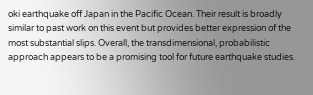oki earthquake off Japan in the Pacific Ocean. Their result is broadly similar to past work on this event but provides better expression of the most substantial slips. Overall, the transdimensional, probabilistic approach appears to be a promising tool for future earthquake studies.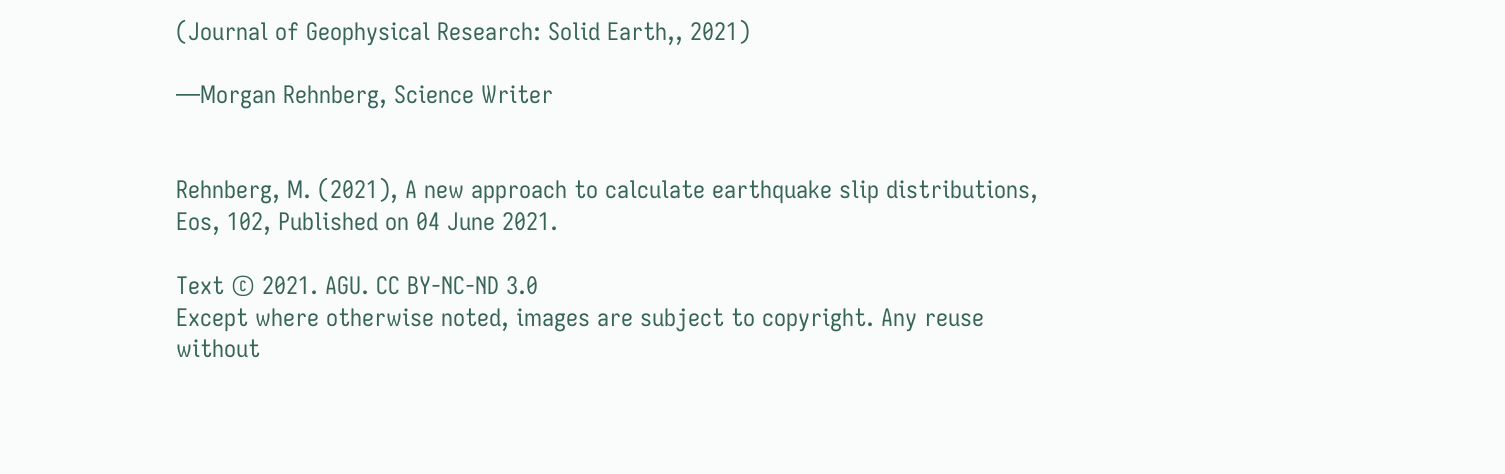(Journal of Geophysical Research: Solid Earth,, 2021)

—Morgan Rehnberg, Science Writer


Rehnberg, M. (2021), A new approach to calculate earthquake slip distributions, Eos, 102, Published on 04 June 2021.

Text © 2021. AGU. CC BY-NC-ND 3.0
Except where otherwise noted, images are subject to copyright. Any reuse without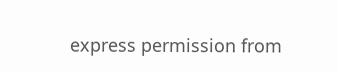express permission from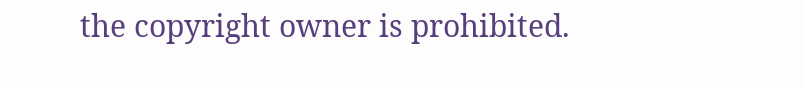the copyright owner is prohibited.